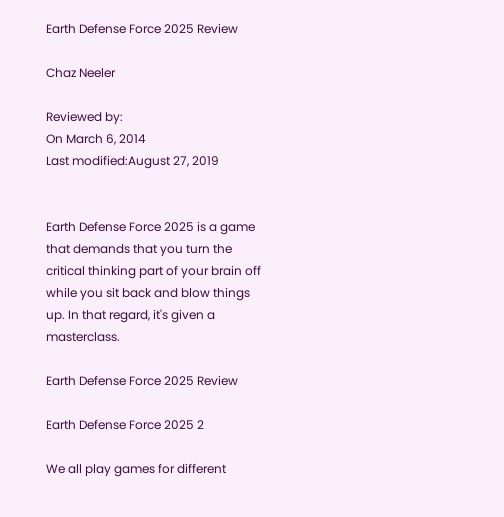Earth Defense Force 2025 Review

Chaz Neeler

Reviewed by:
On March 6, 2014
Last modified:August 27, 2019


Earth Defense Force 2025 is a game that demands that you turn the critical thinking part of your brain off while you sit back and blow things up. In that regard, it's given a masterclass.

Earth Defense Force 2025 Review

Earth Defense Force 2025 2

We all play games for different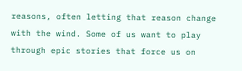reasons, often letting that reason change with the wind. Some of us want to play through epic stories that force us on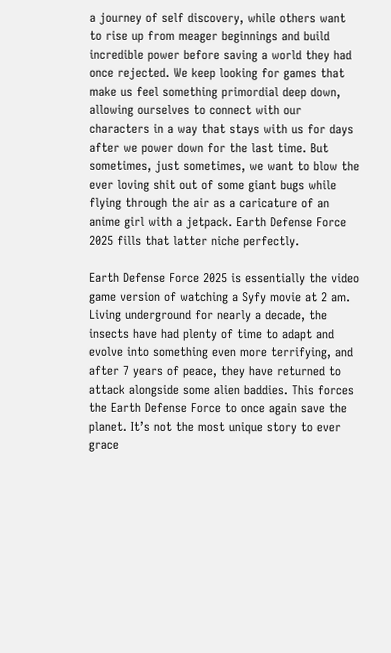a journey of self discovery, while others want to rise up from meager beginnings and build incredible power before saving a world they had once rejected. We keep looking for games that make us feel something primordial deep down, allowing ourselves to connect with our characters in a way that stays with us for days after we power down for the last time. But sometimes, just sometimes, we want to blow the ever loving shit out of some giant bugs while flying through the air as a caricature of an anime girl with a jetpack. Earth Defense Force 2025 fills that latter niche perfectly.

Earth Defense Force 2025 is essentially the video game version of watching a Syfy movie at 2 am. Living underground for nearly a decade, the insects have had plenty of time to adapt and evolve into something even more terrifying, and after 7 years of peace, they have returned to attack alongside some alien baddies. This forces the Earth Defense Force to once again save the planet. It’s not the most unique story to ever grace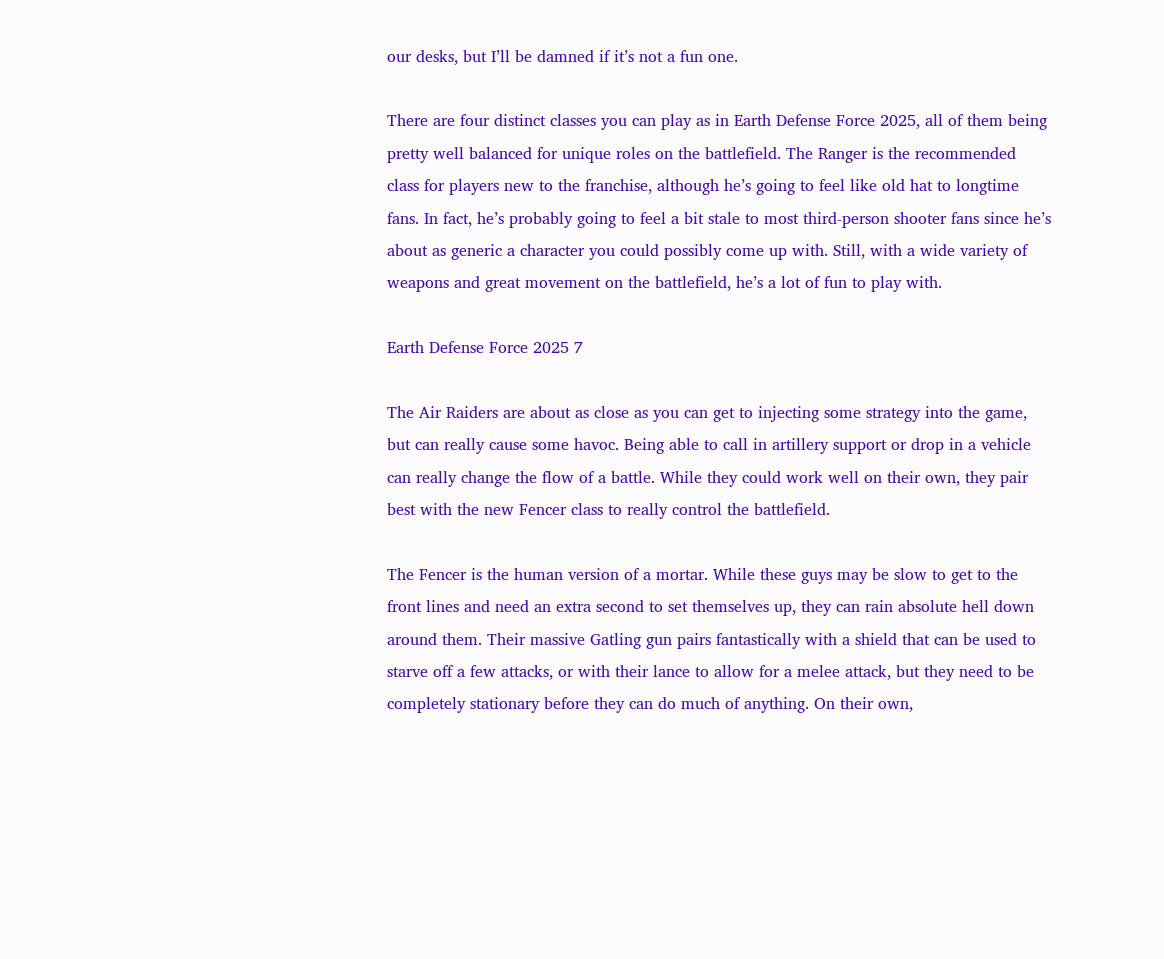our desks, but I’ll be damned if it’s not a fun one.

There are four distinct classes you can play as in Earth Defense Force 2025, all of them being pretty well balanced for unique roles on the battlefield. The Ranger is the recommended class for players new to the franchise, although he’s going to feel like old hat to longtime fans. In fact, he’s probably going to feel a bit stale to most third-person shooter fans since he’s about as generic a character you could possibly come up with. Still, with a wide variety of weapons and great movement on the battlefield, he’s a lot of fun to play with.

Earth Defense Force 2025 7

The Air Raiders are about as close as you can get to injecting some strategy into the game, but can really cause some havoc. Being able to call in artillery support or drop in a vehicle can really change the flow of a battle. While they could work well on their own, they pair best with the new Fencer class to really control the battlefield.

The Fencer is the human version of a mortar. While these guys may be slow to get to the front lines and need an extra second to set themselves up, they can rain absolute hell down around them. Their massive Gatling gun pairs fantastically with a shield that can be used to starve off a few attacks, or with their lance to allow for a melee attack, but they need to be completely stationary before they can do much of anything. On their own,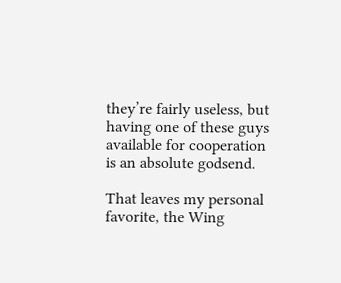they’re fairly useless, but having one of these guys available for cooperation is an absolute godsend.

That leaves my personal favorite, the Wing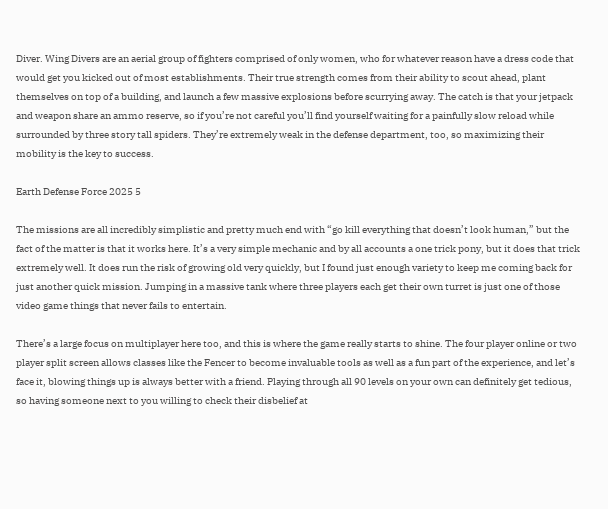Diver. Wing Divers are an aerial group of fighters comprised of only women, who for whatever reason have a dress code that would get you kicked out of most establishments. Their true strength comes from their ability to scout ahead, plant themselves on top of a building, and launch a few massive explosions before scurrying away. The catch is that your jetpack and weapon share an ammo reserve, so if you’re not careful you’ll find yourself waiting for a painfully slow reload while surrounded by three story tall spiders. They’re extremely weak in the defense department, too, so maximizing their mobility is the key to success.

Earth Defense Force 2025 5

The missions are all incredibly simplistic and pretty much end with “go kill everything that doesn’t look human,” but the fact of the matter is that it works here. It’s a very simple mechanic and by all accounts a one trick pony, but it does that trick extremely well. It does run the risk of growing old very quickly, but I found just enough variety to keep me coming back for just another quick mission. Jumping in a massive tank where three players each get their own turret is just one of those video game things that never fails to entertain.

There’s a large focus on multiplayer here too, and this is where the game really starts to shine. The four player online or two player split screen allows classes like the Fencer to become invaluable tools as well as a fun part of the experience, and let’s face it, blowing things up is always better with a friend. Playing through all 90 levels on your own can definitely get tedious, so having someone next to you willing to check their disbelief at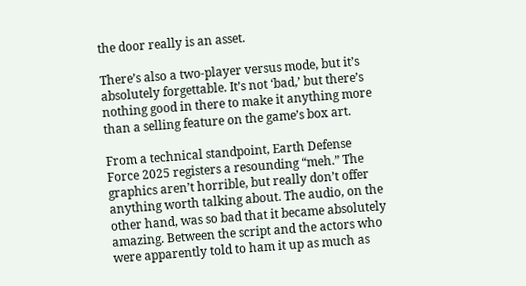the door really is an asset.

There’s also a two-player versus mode, but it’s absolutely forgettable. It’s not ‘bad,’ but there’s nothing good in there to make it anything more than a selling feature on the game’s box art.

From a technical standpoint, Earth Defense Force 2025 registers a resounding “meh.” The graphics aren’t horrible, but really don’t offer anything worth talking about. The audio, on the other hand, was so bad that it became absolutely amazing. Between the script and the actors who were apparently told to ham it up as much as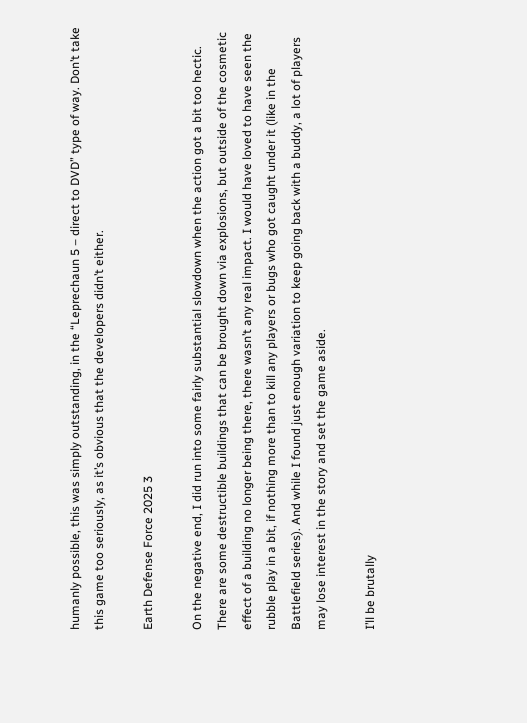humanly possible, this was simply outstanding, in the “Leprechaun 5 – direct to DVD” type of way. Don’t take this game too seriously, as it’s obvious that the developers didn’t either.

Earth Defense Force 2025 3

On the negative end, I did run into some fairly substantial slowdown when the action got a bit too hectic. There are some destructible buildings that can be brought down via explosions, but outside of the cosmetic effect of a building no longer being there, there wasn’t any real impact. I would have loved to have seen the rubble play in a bit, if nothing more than to kill any players or bugs who got caught under it (like in the Battlefield series). And while I found just enough variation to keep going back with a buddy, a lot of players may lose interest in the story and set the game aside.

I’ll be brutally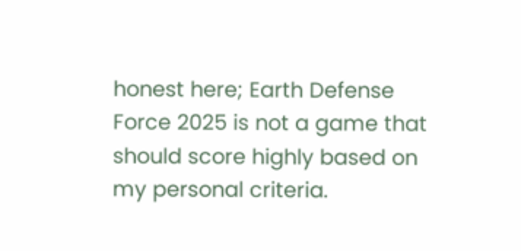honest here; Earth Defense Force 2025 is not a game that should score highly based on my personal criteria.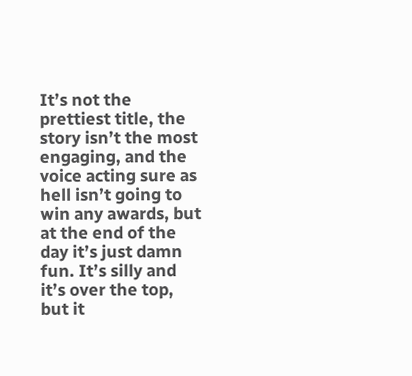It’s not the prettiest title, the story isn’t the most engaging, and the voice acting sure as hell isn’t going to win any awards, but at the end of the day it’s just damn fun. It’s silly and it’s over the top, but it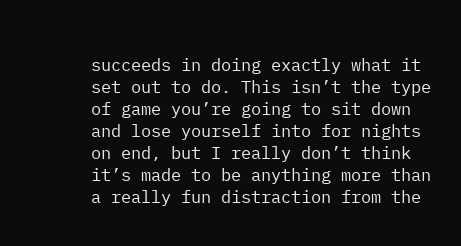succeeds in doing exactly what it set out to do. This isn’t the type of game you’re going to sit down and lose yourself into for nights on end, but I really don’t think it’s made to be anything more than a really fun distraction from the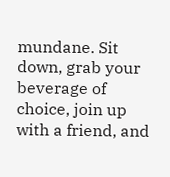mundane. Sit down, grab your beverage of choice, join up with a friend, and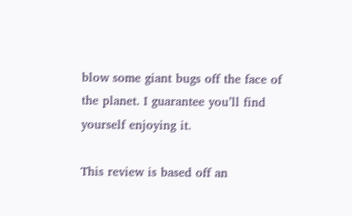blow some giant bugs off the face of the planet. I guarantee you’ll find yourself enjoying it.

This review is based off an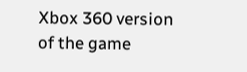Xbox 360 version of the game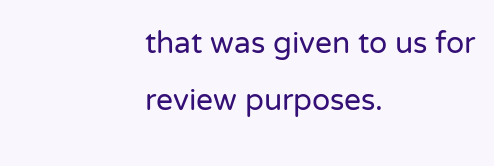that was given to us for review purposes.